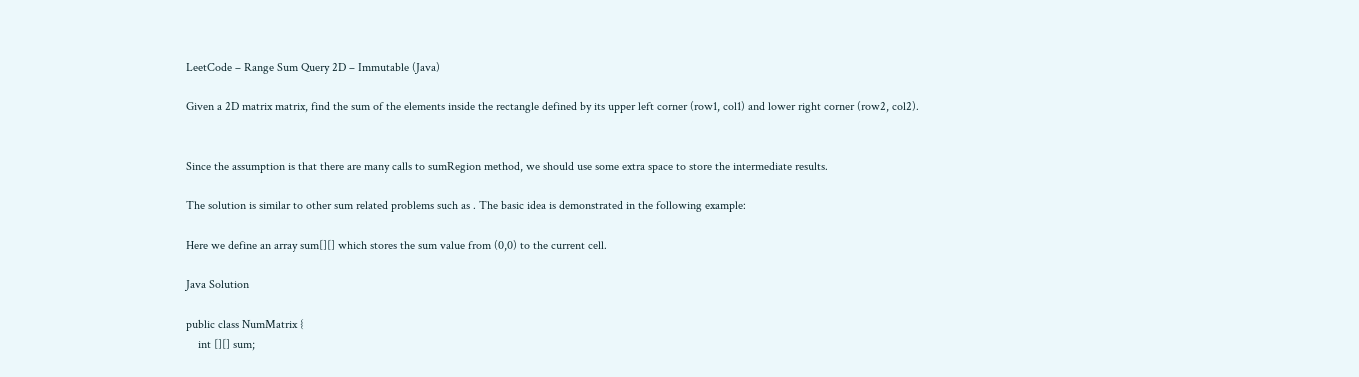LeetCode – Range Sum Query 2D – Immutable (Java)

Given a 2D matrix matrix, find the sum of the elements inside the rectangle defined by its upper left corner (row1, col1) and lower right corner (row2, col2).


Since the assumption is that there are many calls to sumRegion method, we should use some extra space to store the intermediate results.

The solution is similar to other sum related problems such as . The basic idea is demonstrated in the following example:

Here we define an array sum[][] which stores the sum value from (0,0) to the current cell.

Java Solution

public class NumMatrix {
    int [][] sum;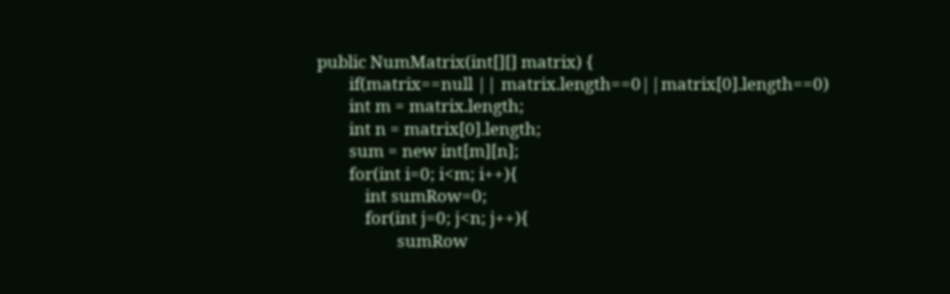public NumMatrix(int[][] matrix) {
        if(matrix==null || matrix.length==0||matrix[0].length==0)
        int m = matrix.length;
        int n = matrix[0].length;
        sum = new int[m][n];
        for(int i=0; i<m; i++){
            int sumRow=0;
            for(int j=0; j<n; j++){
                    sumRow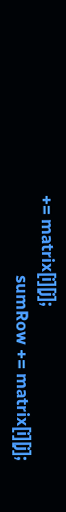+= matrix[i][j];
                    sumRow += matrix[i][j];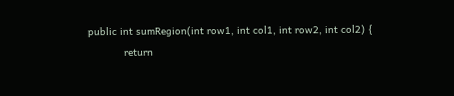public int sumRegion(int row1, int col1, int row2, int col2) {
            return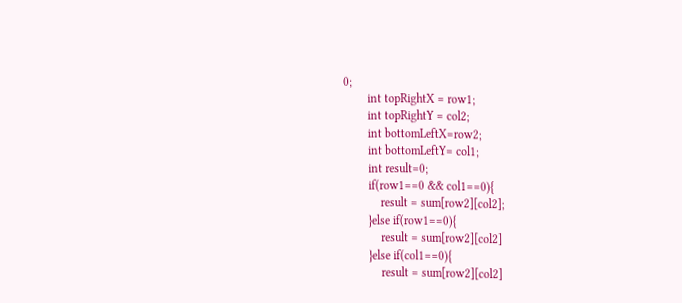0;
        int topRightX = row1;
        int topRightY = col2;
        int bottomLeftX=row2;
        int bottomLeftY= col1;
        int result=0;
        if(row1==0 && col1==0){
            result = sum[row2][col2];
        }else if(row1==0){
            result = sum[row2][col2]
        }else if(col1==0){
            result = sum[row2][col2]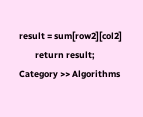result = sum[row2][col2]
        return result;
Category >> Algorithms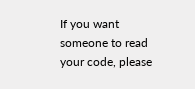If you want someone to read your code, please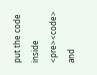put the code inside <pre><code> and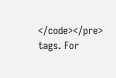</code></pre> tags. For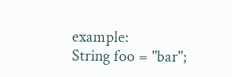example:
String foo = "bar";